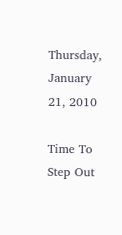Thursday, January 21, 2010

Time To Step Out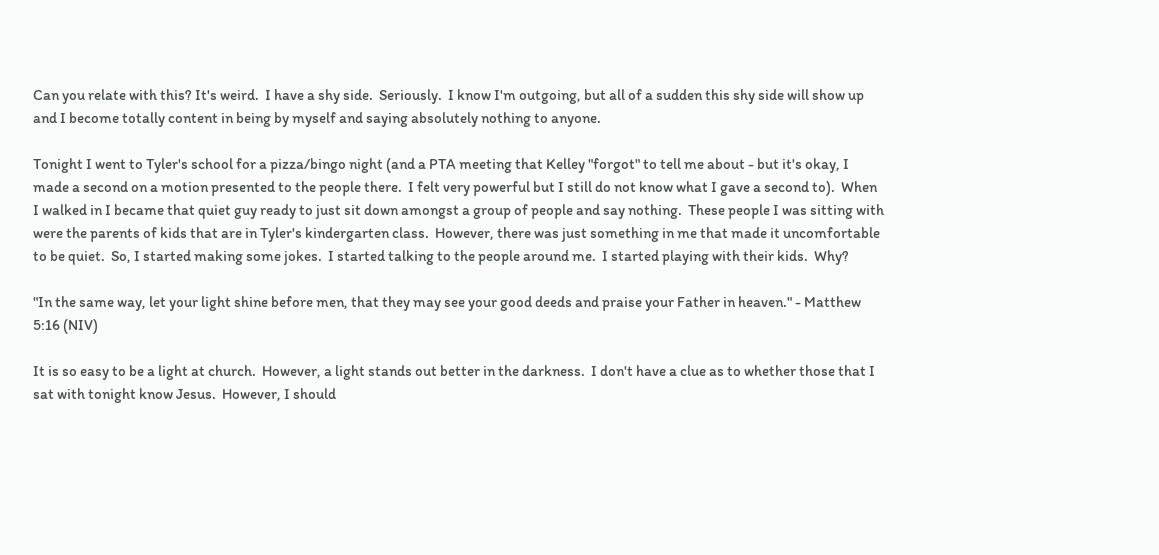Can you relate with this? It's weird.  I have a shy side.  Seriously.  I know I'm outgoing, but all of a sudden this shy side will show up and I become totally content in being by myself and saying absolutely nothing to anyone.

Tonight I went to Tyler's school for a pizza/bingo night (and a PTA meeting that Kelley "forgot" to tell me about - but it's okay, I made a second on a motion presented to the people there.  I felt very powerful but I still do not know what I gave a second to).  When I walked in I became that quiet guy ready to just sit down amongst a group of people and say nothing.  These people I was sitting with were the parents of kids that are in Tyler's kindergarten class.  However, there was just something in me that made it uncomfortable to be quiet.  So, I started making some jokes.  I started talking to the people around me.  I started playing with their kids.  Why?

"In the same way, let your light shine before men, that they may see your good deeds and praise your Father in heaven." - Matthew 5:16 (NIV)

It is so easy to be a light at church.  However, a light stands out better in the darkness.  I don't have a clue as to whether those that I sat with tonight know Jesus.  However, I should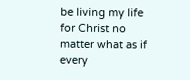be living my life for Christ no matter what as if every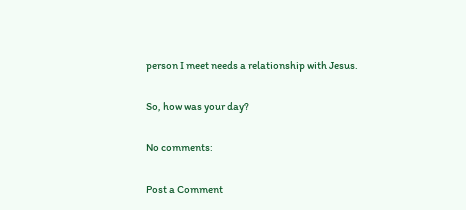person I meet needs a relationship with Jesus.

So, how was your day?

No comments:

Post a Comment